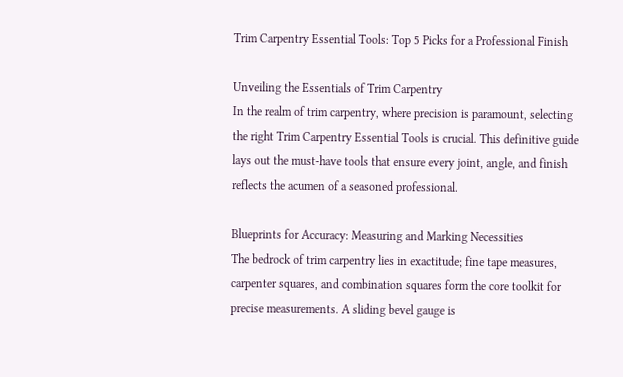Trim Carpentry Essential Tools: Top 5 Picks for a Professional Finish

Unveiling the Essentials of Trim Carpentry
In the realm of trim carpentry, where precision is paramount, selecting the right Trim Carpentry Essential Tools is crucial. This definitive guide lays out the must-have tools that ensure every joint, angle, and finish reflects the acumen of a seasoned professional.

Blueprints for Accuracy: Measuring and Marking Necessities
The bedrock of trim carpentry lies in exactitude; fine tape measures, carpenter squares, and combination squares form the core toolkit for precise measurements. A sliding bevel gauge is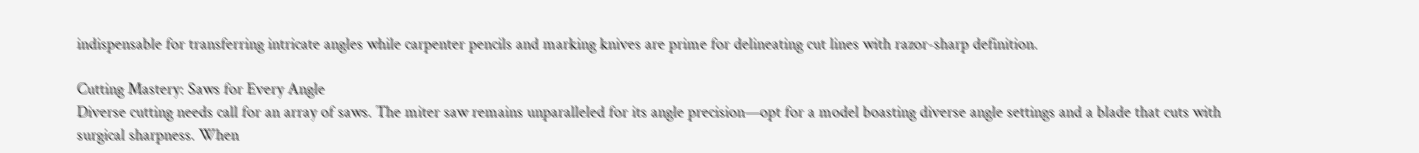indispensable for transferring intricate angles while carpenter pencils and marking knives are prime for delineating cut lines with razor-sharp definition.

Cutting Mastery: Saws for Every Angle
Diverse cutting needs call for an array of saws. The miter saw remains unparalleled for its angle precision—opt for a model boasting diverse angle settings and a blade that cuts with surgical sharpness. When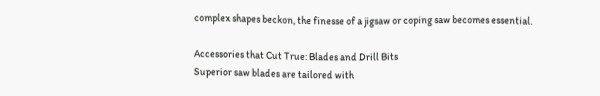complex shapes beckon, the finesse of a jigsaw or coping saw becomes essential.

Accessories that Cut True: Blades and Drill Bits
Superior saw blades are tailored with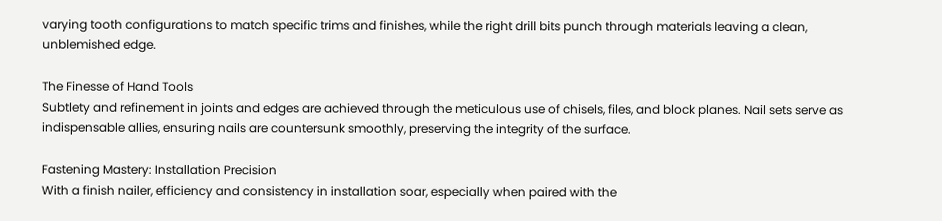varying tooth configurations to match specific trims and finishes, while the right drill bits punch through materials leaving a clean, unblemished edge.

The Finesse of Hand Tools
Subtlety and refinement in joints and edges are achieved through the meticulous use of chisels, files, and block planes. Nail sets serve as indispensable allies, ensuring nails are countersunk smoothly, preserving the integrity of the surface.

Fastening Mastery: Installation Precision
With a finish nailer, efficiency and consistency in installation soar, especially when paired with the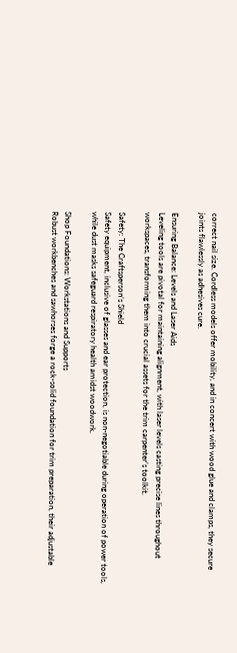correct nail size. Cordless models offer mobility, and in concert with wood glue and clamps, they secure joints flawlessly as adhesives cure.

Ensuring Balance: Levels and Laser Aids
Leveling tools are pivotal for maintaining alignment, with laser levels casting precise lines throughout workspaces, transforming them into crucial assets for the trim carpenter’s toolkit.

Safety: The Craftsperson’s Shield
Safety equipment, inclusive of glasses and ear protection, is non-negotiable during operation of power tools, while dust masks safeguard respiratory health amidst woodwork.

Shop Foundations: Workstations and Supports
Robust workbenches and sawhorses forge a rock-solid foundation for trim preparation, their adjustable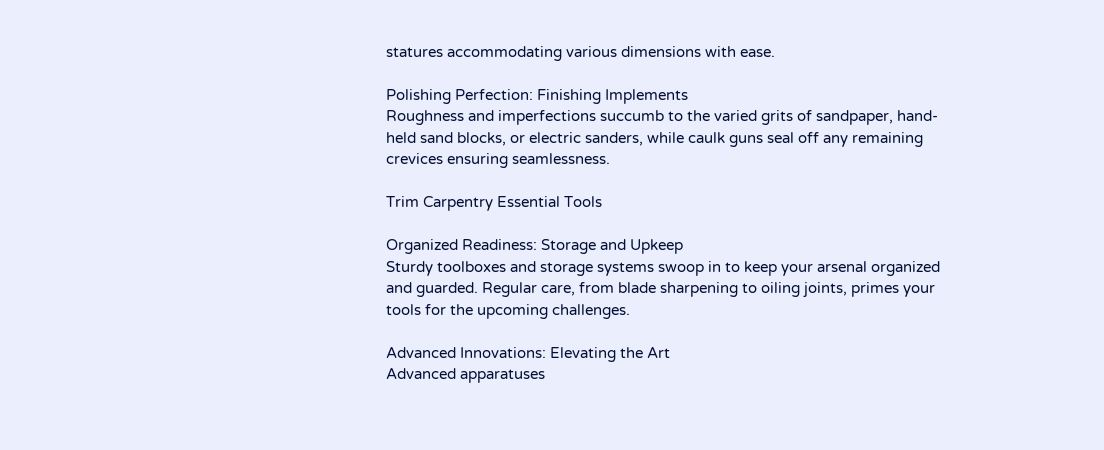statures accommodating various dimensions with ease.

Polishing Perfection: Finishing Implements
Roughness and imperfections succumb to the varied grits of sandpaper, hand-held sand blocks, or electric sanders, while caulk guns seal off any remaining crevices ensuring seamlessness.

Trim Carpentry Essential Tools

Organized Readiness: Storage and Upkeep
Sturdy toolboxes and storage systems swoop in to keep your arsenal organized and guarded. Regular care, from blade sharpening to oiling joints, primes your tools for the upcoming challenges.

Advanced Innovations: Elevating the Art
Advanced apparatuses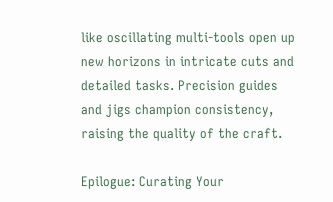like oscillating multi-tools open up new horizons in intricate cuts and detailed tasks. Precision guides and jigs champion consistency, raising the quality of the craft.

Epilogue: Curating Your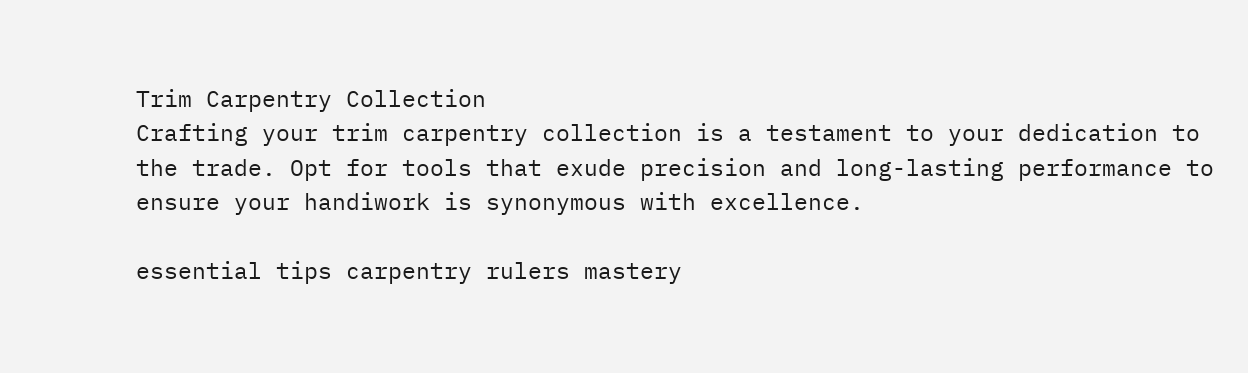Trim Carpentry Collection
Crafting your trim carpentry collection is a testament to your dedication to the trade. Opt for tools that exude precision and long-lasting performance to ensure your handiwork is synonymous with excellence.

essential tips carpentry rulers mastery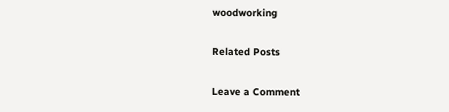woodworking

Related Posts

Leave a Comment